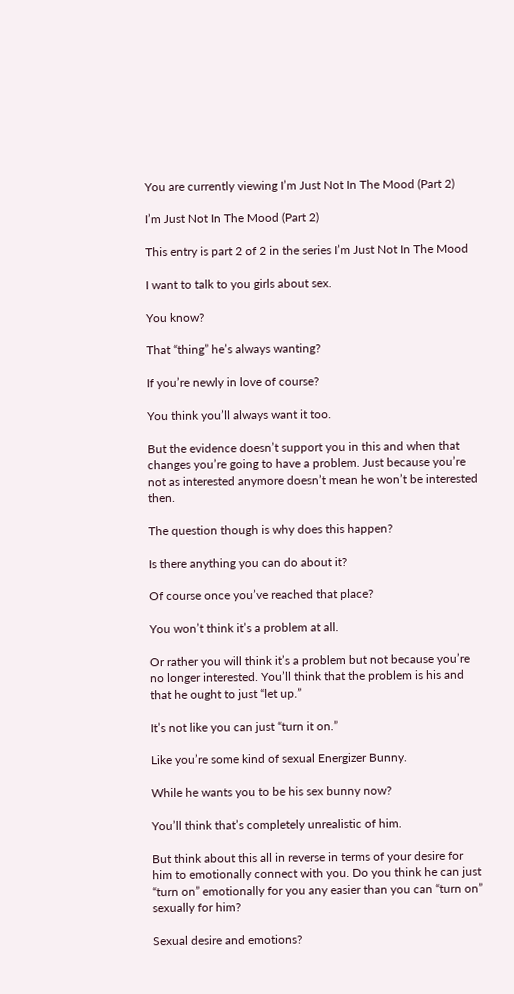You are currently viewing I’m Just Not In The Mood (Part 2)

I’m Just Not In The Mood (Part 2)

This entry is part 2 of 2 in the series I’m Just Not In The Mood

I want to talk to you girls about sex.

You know?

That “thing” he’s always wanting?

If you’re newly in love of course?

You think you’ll always want it too.

But the evidence doesn’t support you in this and when that changes you’re going to have a problem. Just because you’re not as interested anymore doesn’t mean he won’t be interested then.

The question though is why does this happen?

Is there anything you can do about it?

Of course once you’ve reached that place?

You won’t think it’s a problem at all.

Or rather you will think it’s a problem but not because you’re no longer interested. You’ll think that the problem is his and that he ought to just “let up.”

It’s not like you can just “turn it on.”

Like you’re some kind of sexual Energizer Bunny.

While he wants you to be his sex bunny now?

You’ll think that’s completely unrealistic of him.

But think about this all in reverse in terms of your desire for him to emotionally connect with you. Do you think he can just “turn on” emotionally for you any easier than you can “turn on” sexually for him?

Sexual desire and emotions?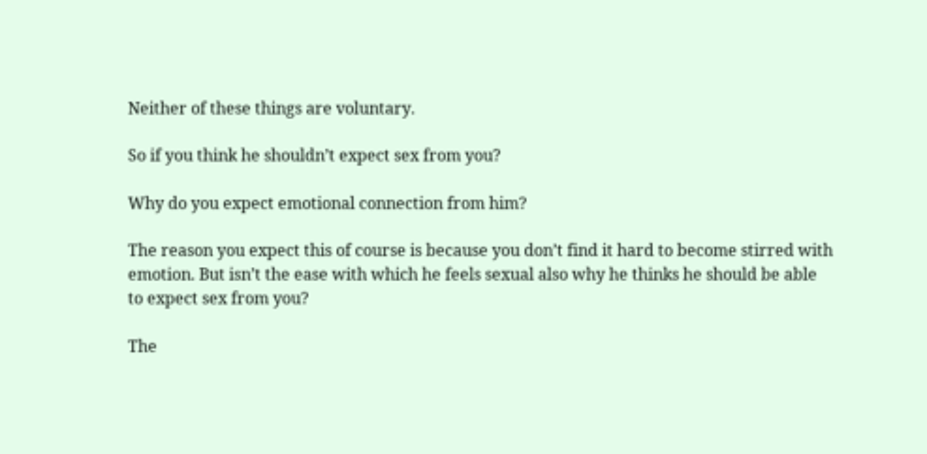Neither of these things are voluntary.

So if you think he shouldn’t expect sex from you?

Why do you expect emotional connection from him?

The reason you expect this of course is because you don’t find it hard to become stirred with emotion. But isn’t the ease with which he feels sexual also why he thinks he should be able to expect sex from you?

The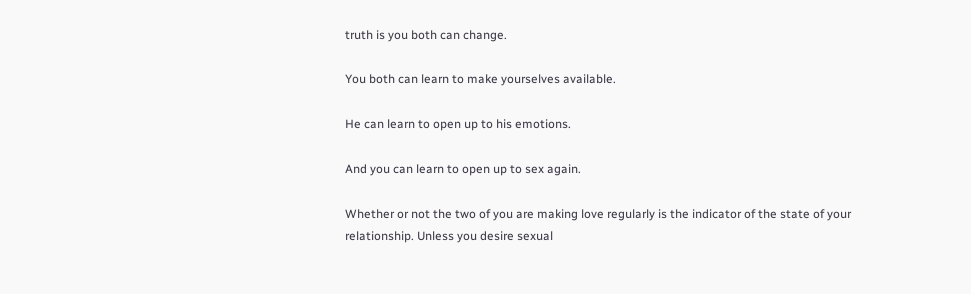truth is you both can change.

You both can learn to make yourselves available.

He can learn to open up to his emotions.

And you can learn to open up to sex again.

Whether or not the two of you are making love regularly is the indicator of the state of your relationship. Unless you desire sexual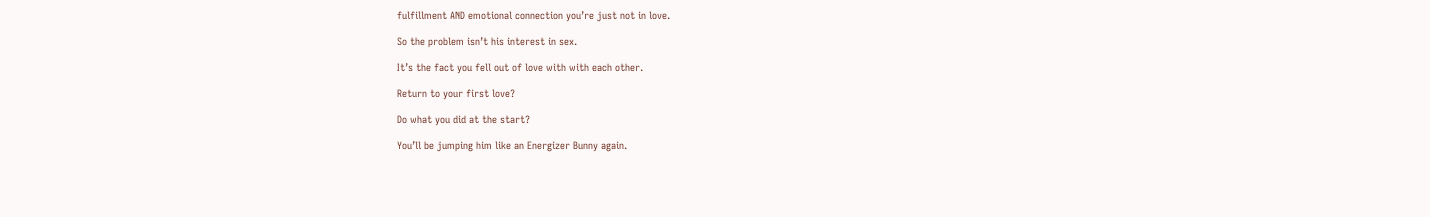fulfillment AND emotional connection you’re just not in love.

So the problem isn’t his interest in sex.

It’s the fact you fell out of love with with each other.

Return to your first love?

Do what you did at the start?

You’ll be jumping him like an Energizer Bunny again.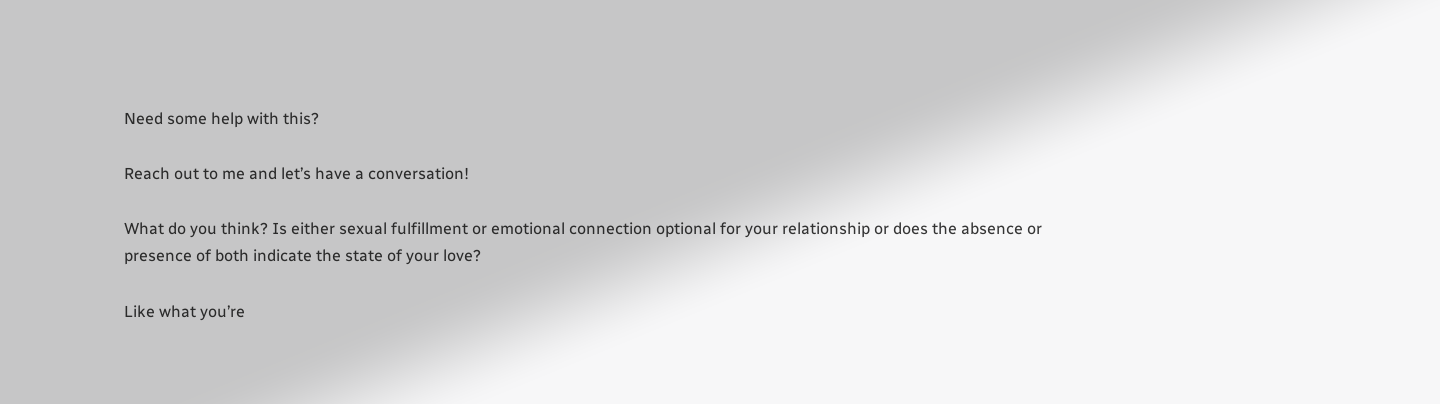Need some help with this?

Reach out to me and let’s have a conversation!

What do you think? Is either sexual fulfillment or emotional connection optional for your relationship or does the absence or presence of both indicate the state of your love?

Like what you’re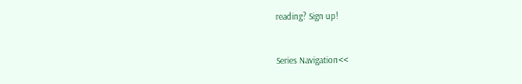reading? Sign up!


Series Navigation<<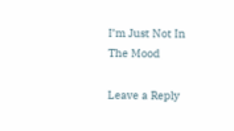I’m Just Not In The Mood

Leave a Reply